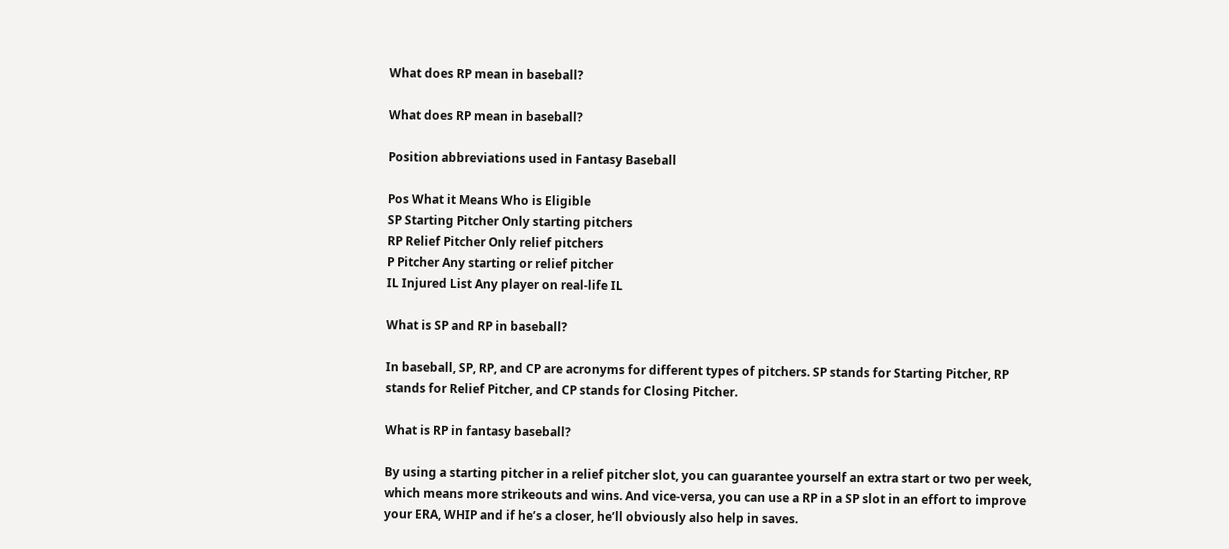What does RP mean in baseball?

What does RP mean in baseball?

Position abbreviations used in Fantasy Baseball

Pos What it Means Who is Eligible
SP Starting Pitcher Only starting pitchers
RP Relief Pitcher Only relief pitchers
P Pitcher Any starting or relief pitcher
IL Injured List Any player on real-life IL

What is SP and RP in baseball?

In baseball, SP, RP, and CP are acronyms for different types of pitchers. SP stands for Starting Pitcher, RP stands for Relief Pitcher, and CP stands for Closing Pitcher.

What is RP in fantasy baseball?

By using a starting pitcher in a relief pitcher slot, you can guarantee yourself an extra start or two per week, which means more strikeouts and wins. And vice-versa, you can use a RP in a SP slot in an effort to improve your ERA, WHIP and if he’s a closer, he’ll obviously also help in saves.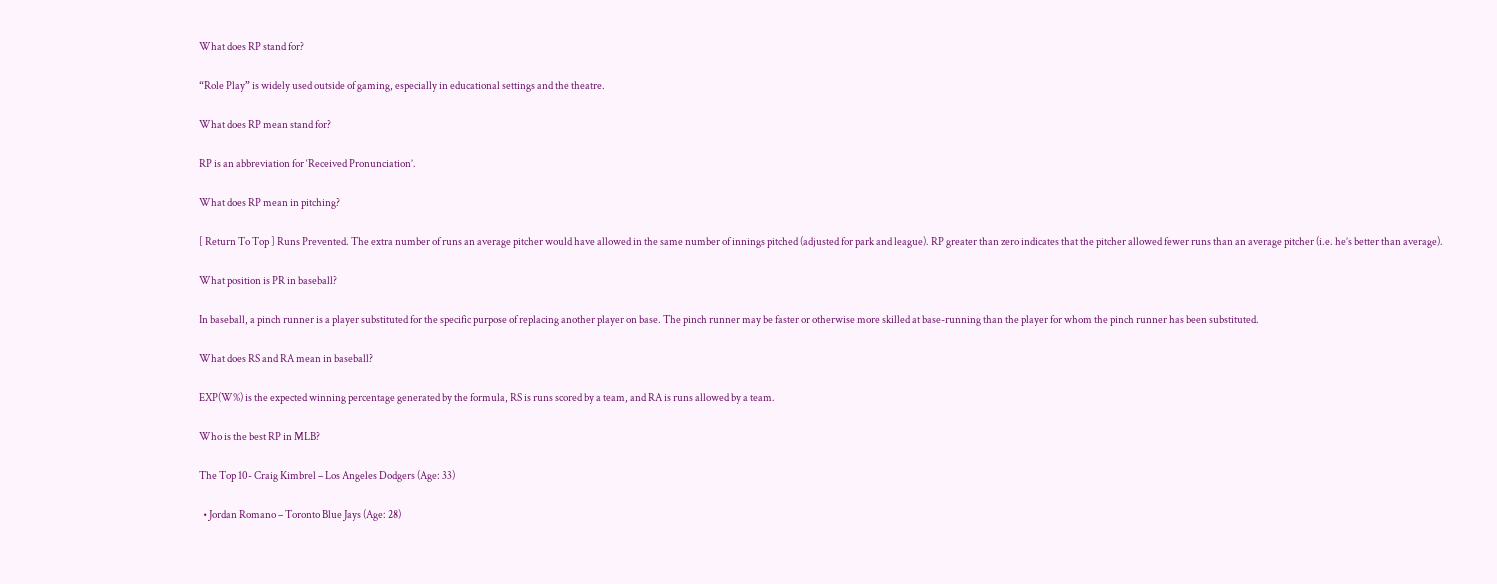What does RP stand for?

“Role Play” is widely used outside of gaming, especially in educational settings and the theatre.

What does RP mean stand for?

RP is an abbreviation for ‘Received Pronunciation’.

What does RP mean in pitching?

[ Return To Top ] Runs Prevented. The extra number of runs an average pitcher would have allowed in the same number of innings pitched (adjusted for park and league). RP greater than zero indicates that the pitcher allowed fewer runs than an average pitcher (i.e. he’s better than average).

What position is PR in baseball?

In baseball, a pinch runner is a player substituted for the specific purpose of replacing another player on base. The pinch runner may be faster or otherwise more skilled at base-running than the player for whom the pinch runner has been substituted.

What does RS and RA mean in baseball?

EXP(W%) is the expected winning percentage generated by the formula, RS is runs scored by a team, and RA is runs allowed by a team.

Who is the best RP in MLB?

The Top 10- Craig Kimbrel – Los Angeles Dodgers (Age: 33)

  • Jordan Romano – Toronto Blue Jays (Age: 28)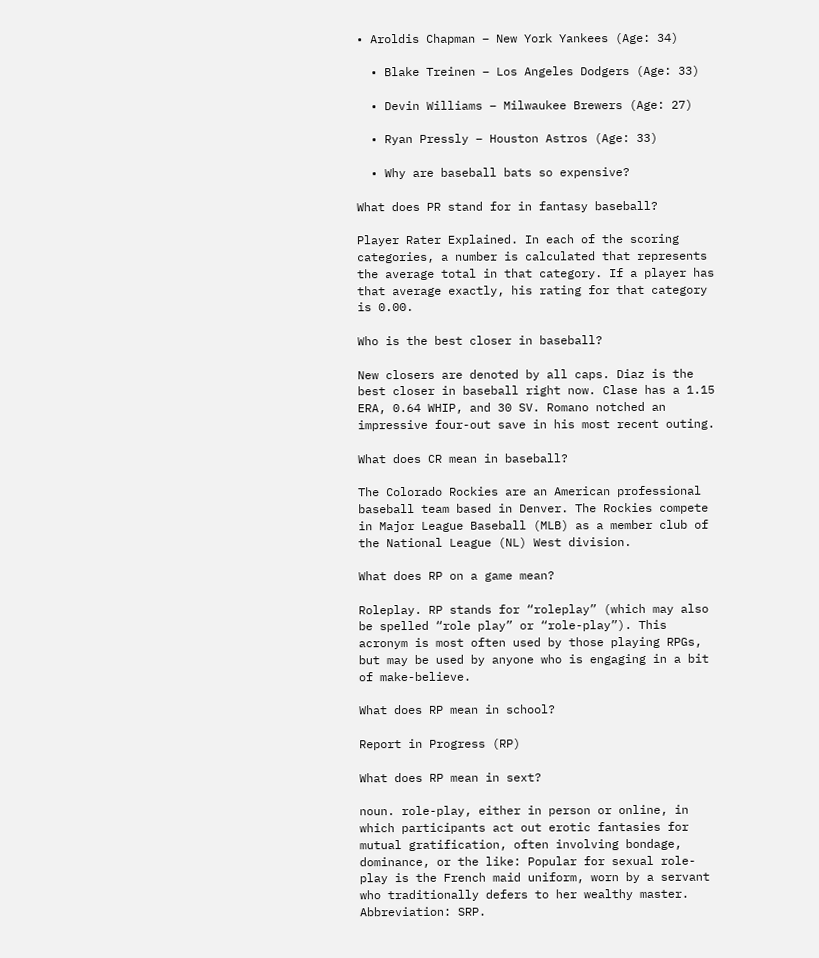• Aroldis Chapman – New York Yankees (Age: 34)

  • Blake Treinen – Los Angeles Dodgers (Age: 33)

  • Devin Williams – Milwaukee Brewers (Age: 27)

  • Ryan Pressly – Houston Astros (Age: 33)

  • Why are baseball bats so expensive?

What does PR stand for in fantasy baseball?

Player Rater Explained. In each of the scoring categories, a number is calculated that represents the average total in that category. If a player has that average exactly, his rating for that category is 0.00.

Who is the best closer in baseball?

New closers are denoted by all caps. Diaz is the best closer in baseball right now. Clase has a 1.15 ERA, 0.64 WHIP, and 30 SV. Romano notched an impressive four-out save in his most recent outing.

What does CR mean in baseball?

The Colorado Rockies are an American professional baseball team based in Denver. The Rockies compete in Major League Baseball (MLB) as a member club of the National League (NL) West division.

What does RP on a game mean?

Roleplay. RP stands for “roleplay” (which may also be spelled “role play” or “role-play”). This acronym is most often used by those playing RPGs, but may be used by anyone who is engaging in a bit of make-believe.

What does RP mean in school?

Report in Progress (RP)

What does RP mean in sext?

noun. role-play, either in person or online, in which participants act out erotic fantasies for mutual gratification, often involving bondage, dominance, or the like: Popular for sexual role-play is the French maid uniform, worn by a servant who traditionally defers to her wealthy master. Abbreviation: SRP.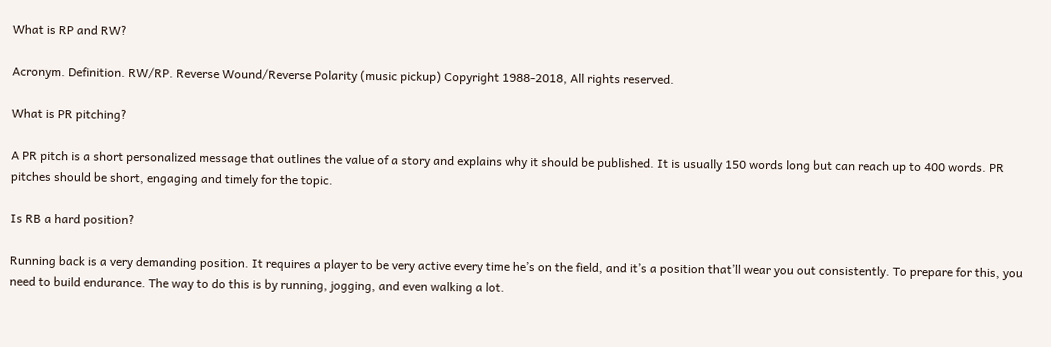What is RP and RW?

Acronym. Definition. RW/RP. Reverse Wound/Reverse Polarity (music pickup) Copyright 1988-2018, All rights reserved.

What is PR pitching?

A PR pitch is a short personalized message that outlines the value of a story and explains why it should be published. It is usually 150 words long but can reach up to 400 words. PR pitches should be short, engaging and timely for the topic.

Is RB a hard position?

Running back is a very demanding position. It requires a player to be very active every time he’s on the field, and it’s a position that’ll wear you out consistently. To prepare for this, you need to build endurance. The way to do this is by running, jogging, and even walking a lot.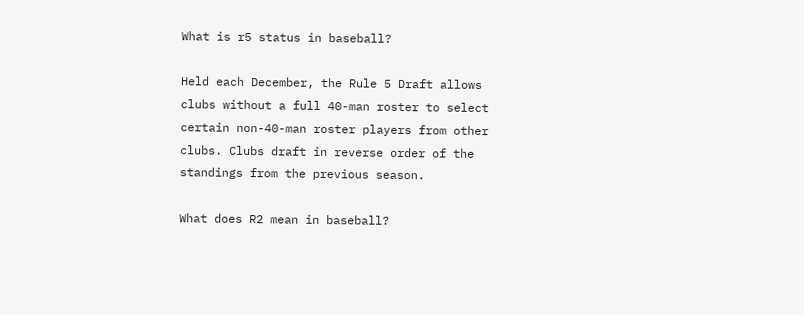What is r5 status in baseball?

Held each December, the Rule 5 Draft allows clubs without a full 40-man roster to select certain non-40-man roster players from other clubs. Clubs draft in reverse order of the standings from the previous season.

What does R2 mean in baseball?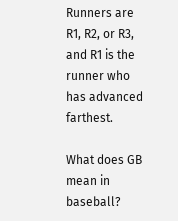Runners are R1, R2, or R3, and R1 is the runner who has advanced farthest.

What does GB mean in baseball?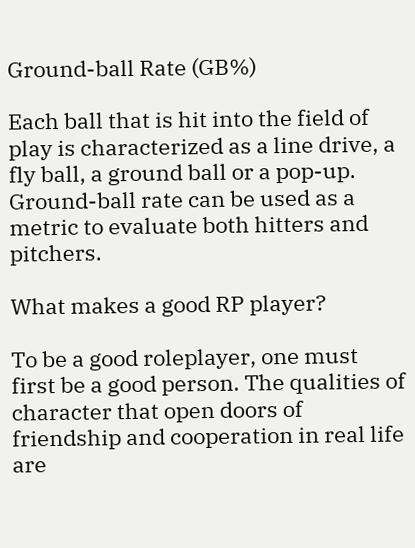Ground-ball Rate (GB%)

Each ball that is hit into the field of play is characterized as a line drive, a fly ball, a ground ball or a pop-up. Ground-ball rate can be used as a metric to evaluate both hitters and pitchers.

What makes a good RP player?

To be a good roleplayer, one must first be a good person. The qualities of character that open doors of friendship and cooperation in real life are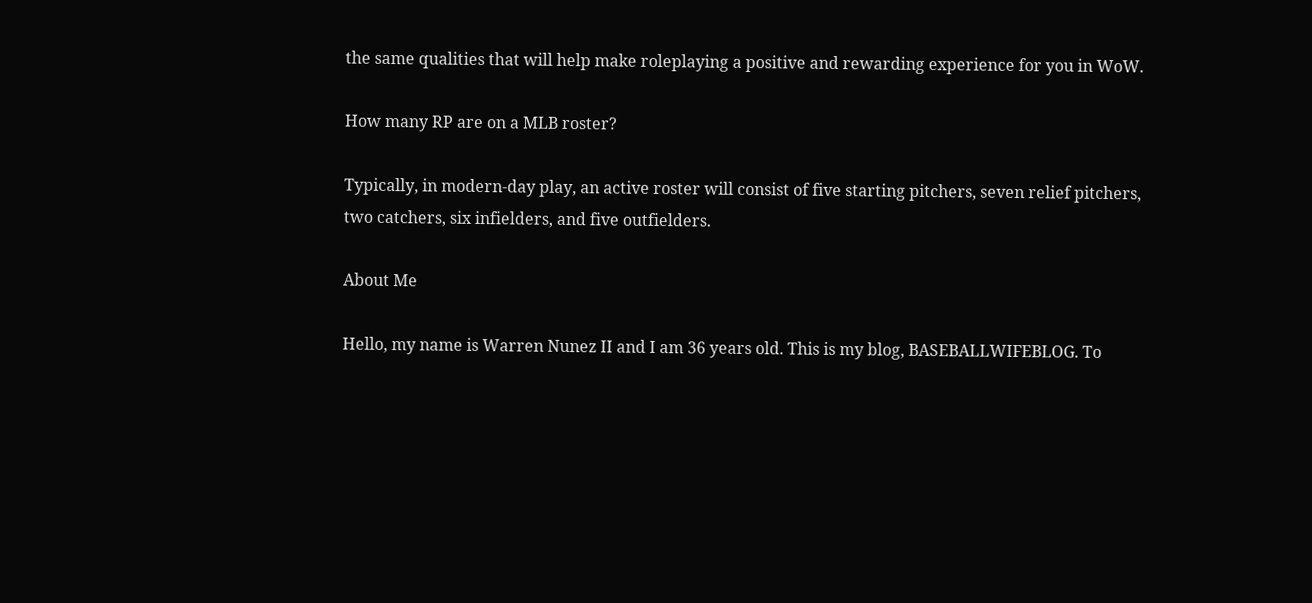the same qualities that will help make roleplaying a positive and rewarding experience for you in WoW.

How many RP are on a MLB roster?

Typically, in modern-day play, an active roster will consist of five starting pitchers, seven relief pitchers, two catchers, six infielders, and five outfielders.

About Me

Hello, my name is Warren Nunez II and I am 36 years old. This is my blog, BASEBALLWIFEBLOG. To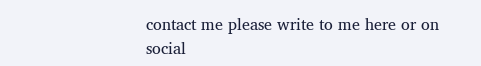contact me please write to me here or on social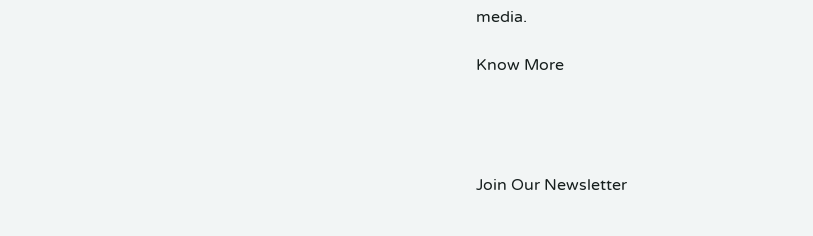media.

Know More




Join Our Newsletter